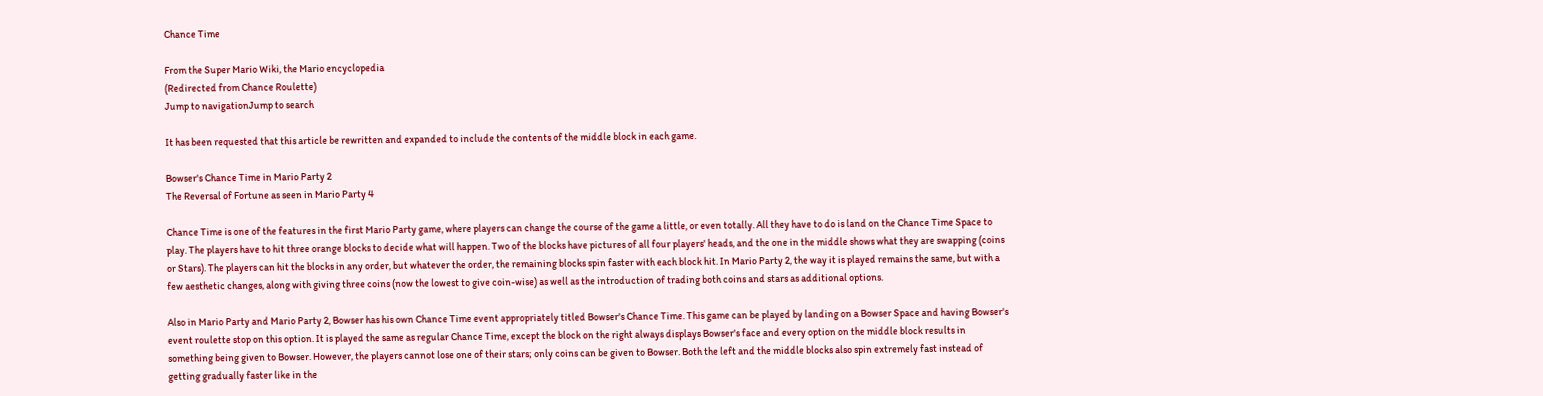Chance Time

From the Super Mario Wiki, the Mario encyclopedia
(Redirected from Chance Roulette)
Jump to navigationJump to search

It has been requested that this article be rewritten and expanded to include the contents of the middle block in each game.

Bowser's Chance Time in Mario Party 2
The Reversal of Fortune as seen in Mario Party 4

Chance Time is one of the features in the first Mario Party game, where players can change the course of the game a little, or even totally. All they have to do is land on the Chance Time Space to play. The players have to hit three orange blocks to decide what will happen. Two of the blocks have pictures of all four players' heads, and the one in the middle shows what they are swapping (coins or Stars). The players can hit the blocks in any order, but whatever the order, the remaining blocks spin faster with each block hit. In Mario Party 2, the way it is played remains the same, but with a few aesthetic changes, along with giving three coins (now the lowest to give coin-wise) as well as the introduction of trading both coins and stars as additional options.

Also in Mario Party and Mario Party 2, Bowser has his own Chance Time event appropriately titled Bowser's Chance Time. This game can be played by landing on a Bowser Space and having Bowser's event roulette stop on this option. It is played the same as regular Chance Time, except the block on the right always displays Bowser's face and every option on the middle block results in something being given to Bowser. However, the players cannot lose one of their stars; only coins can be given to Bowser. Both the left and the middle blocks also spin extremely fast instead of getting gradually faster like in the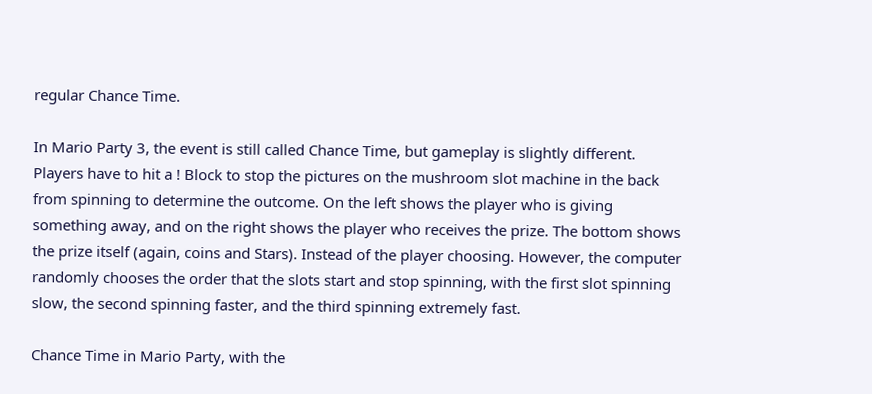regular Chance Time.

In Mario Party 3, the event is still called Chance Time, but gameplay is slightly different. Players have to hit a ! Block to stop the pictures on the mushroom slot machine in the back from spinning to determine the outcome. On the left shows the player who is giving something away, and on the right shows the player who receives the prize. The bottom shows the prize itself (again, coins and Stars). Instead of the player choosing. However, the computer randomly chooses the order that the slots start and stop spinning, with the first slot spinning slow, the second spinning faster, and the third spinning extremely fast.

Chance Time in Mario Party, with the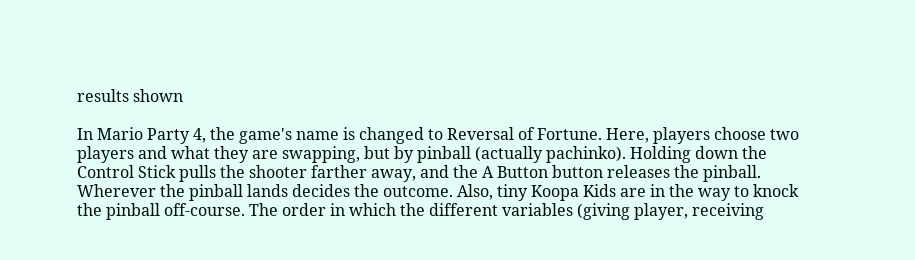results shown

In Mario Party 4, the game's name is changed to Reversal of Fortune. Here, players choose two players and what they are swapping, but by pinball (actually pachinko). Holding down the Control Stick pulls the shooter farther away, and the A Button button releases the pinball. Wherever the pinball lands decides the outcome. Also, tiny Koopa Kids are in the way to knock the pinball off-course. The order in which the different variables (giving player, receiving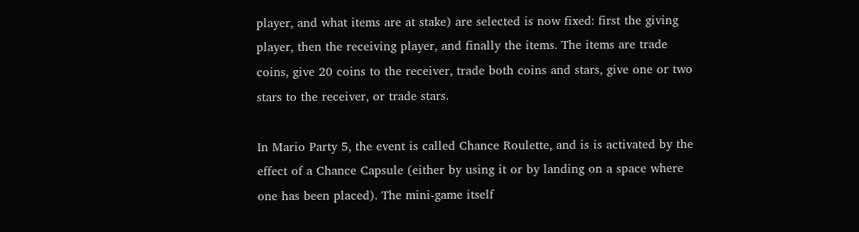player, and what items are at stake) are selected is now fixed: first the giving player, then the receiving player, and finally the items. The items are trade coins, give 20 coins to the receiver, trade both coins and stars, give one or two stars to the receiver, or trade stars.

In Mario Party 5, the event is called Chance Roulette, and is is activated by the effect of a Chance Capsule (either by using it or by landing on a space where one has been placed). The mini-game itself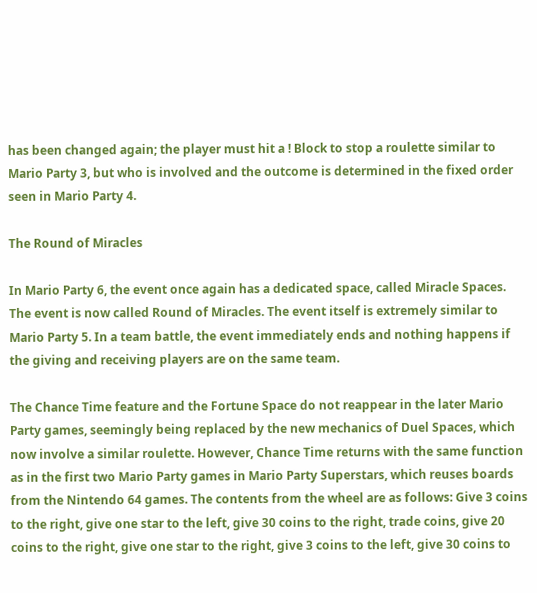has been changed again; the player must hit a ! Block to stop a roulette similar to Mario Party 3, but who is involved and the outcome is determined in the fixed order seen in Mario Party 4.

The Round of Miracles

In Mario Party 6, the event once again has a dedicated space, called Miracle Spaces. The event is now called Round of Miracles. The event itself is extremely similar to Mario Party 5. In a team battle, the event immediately ends and nothing happens if the giving and receiving players are on the same team.

The Chance Time feature and the Fortune Space do not reappear in the later Mario Party games, seemingly being replaced by the new mechanics of Duel Spaces, which now involve a similar roulette. However, Chance Time returns with the same function as in the first two Mario Party games in Mario Party Superstars, which reuses boards from the Nintendo 64 games. The contents from the wheel are as follows: Give 3 coins to the right, give one star to the left, give 30 coins to the right, trade coins, give 20 coins to the right, give one star to the right, give 3 coins to the left, give 30 coins to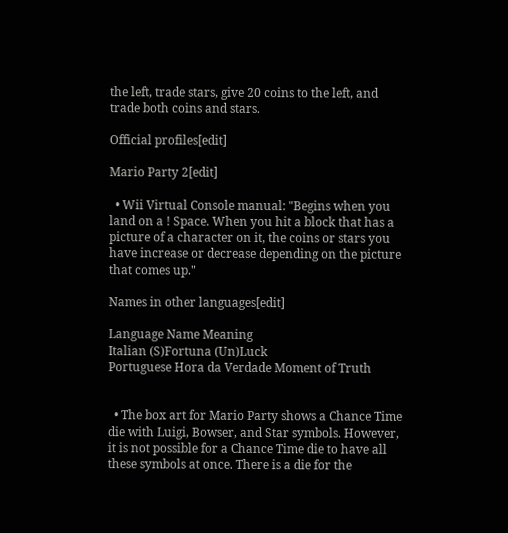the left, trade stars, give 20 coins to the left, and trade both coins and stars.

Official profiles[edit]

Mario Party 2[edit]

  • Wii Virtual Console manual: "Begins when you land on a ! Space. When you hit a block that has a picture of a character on it, the coins or stars you have increase or decrease depending on the picture that comes up."

Names in other languages[edit]

Language Name Meaning
Italian (S)Fortuna (Un)Luck
Portuguese Hora da Verdade Moment of Truth


  • The box art for Mario Party shows a Chance Time die with Luigi, Bowser, and Star symbols. However, it is not possible for a Chance Time die to have all these symbols at once. There is a die for the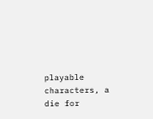playable characters, a die for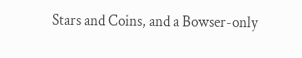Stars and Coins, and a Bowser-only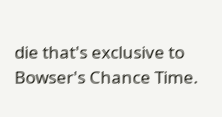die that's exclusive to Bowser's Chance Time.